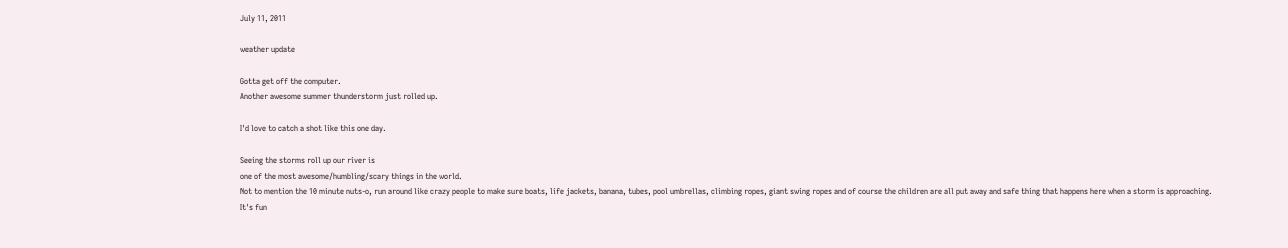July 11, 2011

weather update

Gotta get off the computer.
Another awesome summer thunderstorm just rolled up.

I'd love to catch a shot like this one day.

Seeing the storms roll up our river is
one of the most awesome/humbling/scary things in the world.
Not to mention the 10 minute nuts-o, run around like crazy people to make sure boats, life jackets, banana, tubes, pool umbrellas, climbing ropes, giant swing ropes and of course the children are all put away and safe thing that happens here when a storm is approaching.
It's fun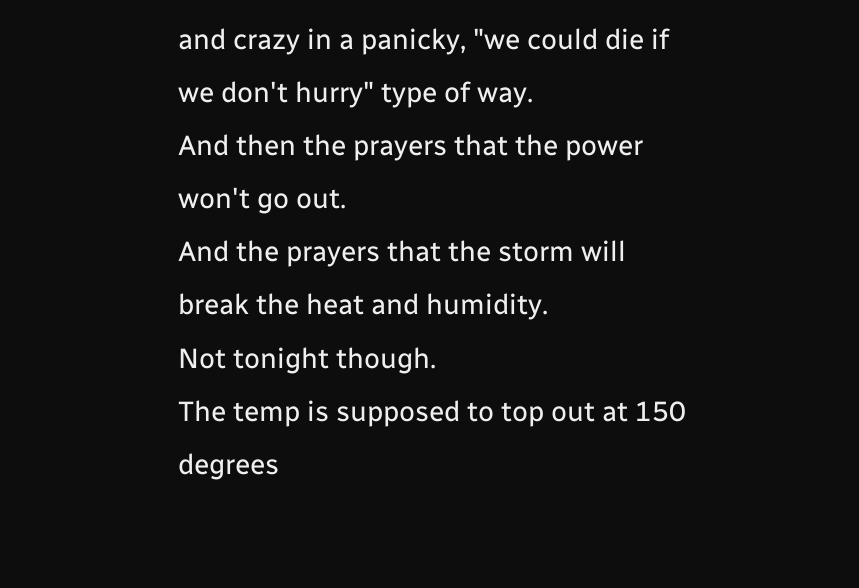and crazy in a panicky, "we could die if we don't hurry" type of way.
And then the prayers that the power won't go out.
And the prayers that the storm will break the heat and humidity.
Not tonight though.
The temp is supposed to top out at 150 degrees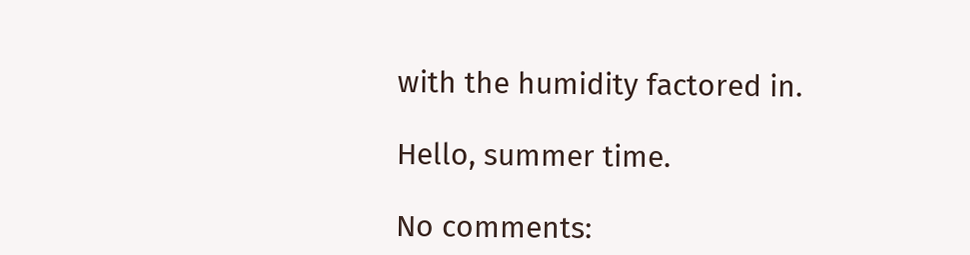with the humidity factored in.

Hello, summer time.

No comments: